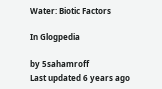Water: Biotic Factors

In Glogpedia

by 5sahamroff
Last updated 6 years ago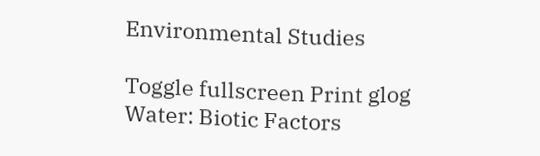Environmental Studies

Toggle fullscreen Print glog
Water: Biotic Factors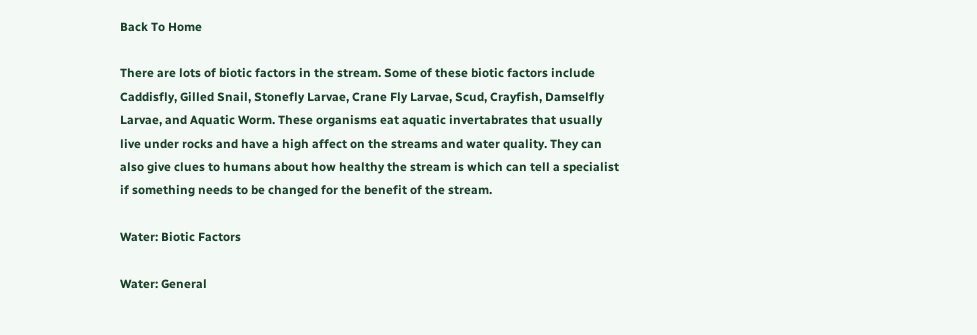Back To Home

There are lots of biotic factors in the stream. Some of these biotic factors include Caddisfly, Gilled Snail, Stonefly Larvae, Crane Fly Larvae, Scud, Crayfish, Damselfly Larvae, and Aquatic Worm. These organisms eat aquatic invertabrates that usually live under rocks and have a high affect on the streams and water quality. They can also give clues to humans about how healthy the stream is which can tell a specialist if something needs to be changed for the benefit of the stream.

Water: Biotic Factors

Water: General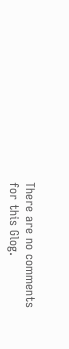There are no comments for this Glog.